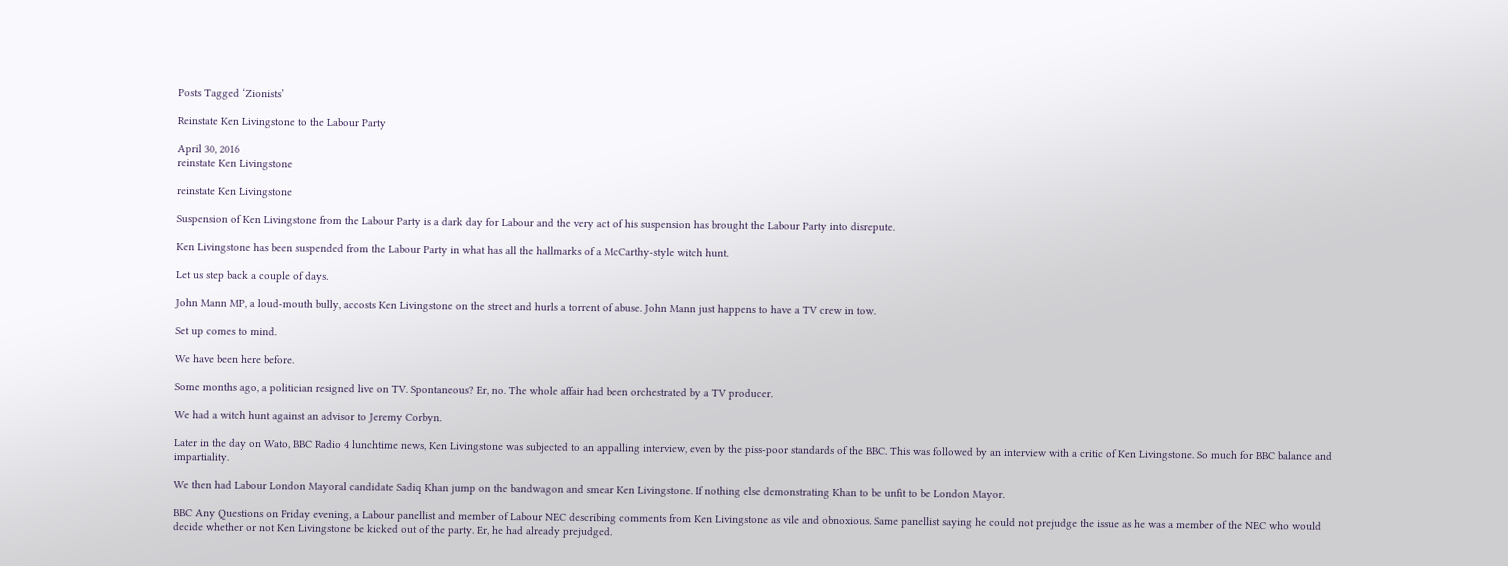Posts Tagged ‘Zionists’

Reinstate Ken Livingstone to the Labour Party

April 30, 2016
reinstate Ken Livingstone

reinstate Ken Livingstone

Suspension of Ken Livingstone from the Labour Party is a dark day for Labour and the very act of his suspension has brought the Labour Party into disrepute.

Ken Livingstone has been suspended from the Labour Party in what has all the hallmarks of a McCarthy-style witch hunt.

Let us step back a couple of days.

John Mann MP, a loud-mouth bully, accosts Ken Livingstone on the street and hurls a torrent of abuse. John Mann just happens to have a TV crew in tow.

Set up comes to mind.

We have been here before.

Some months ago, a politician resigned live on TV. Spontaneous? Er, no. The whole affair had been orchestrated by a TV producer.

We had a witch hunt against an advisor to Jeremy Corbyn.

Later in the day on Wato, BBC Radio 4 lunchtime news, Ken Livingstone was subjected to an appalling interview, even by the piss-poor standards of the BBC. This was followed by an interview with a critic of Ken Livingstone. So much for BBC balance and impartiality.

We then had Labour London Mayoral candidate Sadiq Khan jump on the bandwagon and smear Ken Livingstone. If nothing else demonstrating Khan to be unfit to be London Mayor.

BBC Any Questions on Friday evening, a Labour panellist and member of Labour NEC describing comments from Ken Livingstone as vile and obnoxious. Same panellist saying he could not prejudge the issue as he was a member of the NEC who would decide whether or not Ken Livingstone be kicked out of the party. Er, he had already prejudged.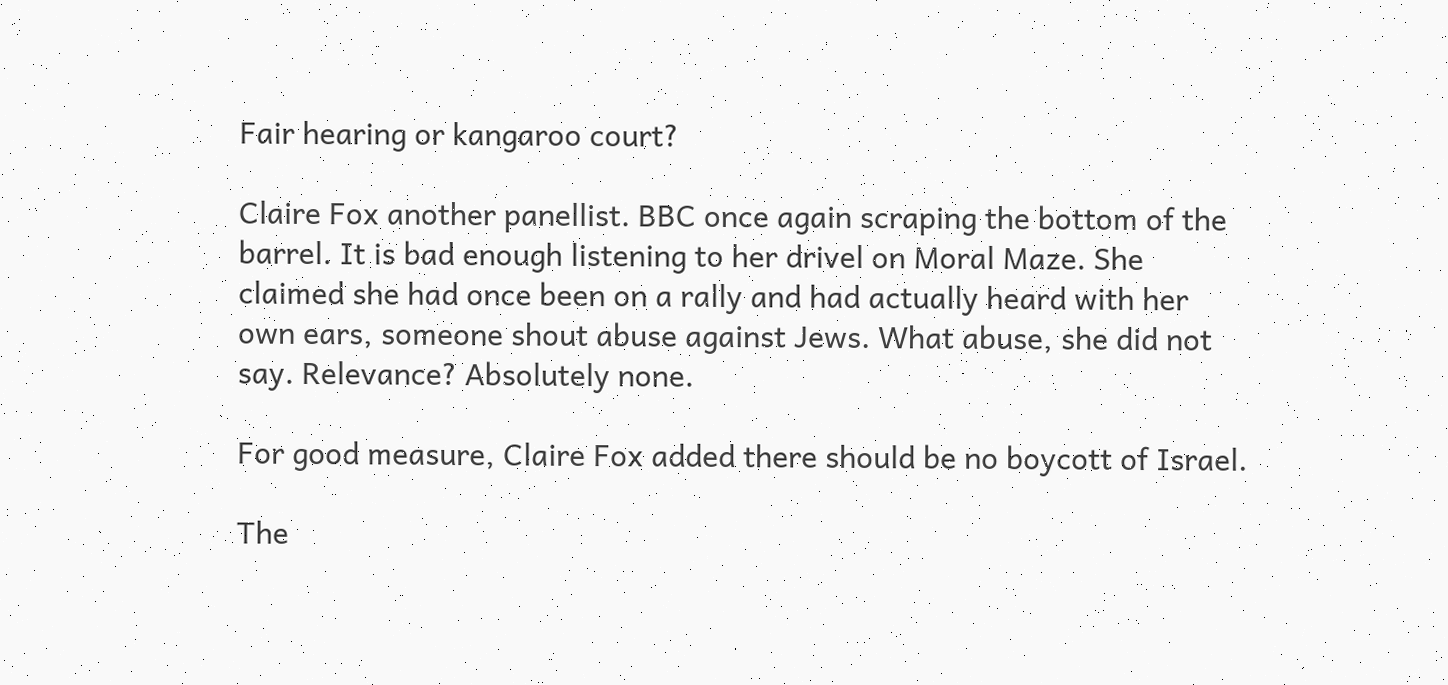Fair hearing or kangaroo court?

Claire Fox another panellist. BBC once again scraping the bottom of the barrel. It is bad enough listening to her drivel on Moral Maze. She claimed she had once been on a rally and had actually heard with her own ears, someone shout abuse against Jews. What abuse, she did not say. Relevance? Absolutely none.

For good measure, Claire Fox added there should be no boycott of Israel.

The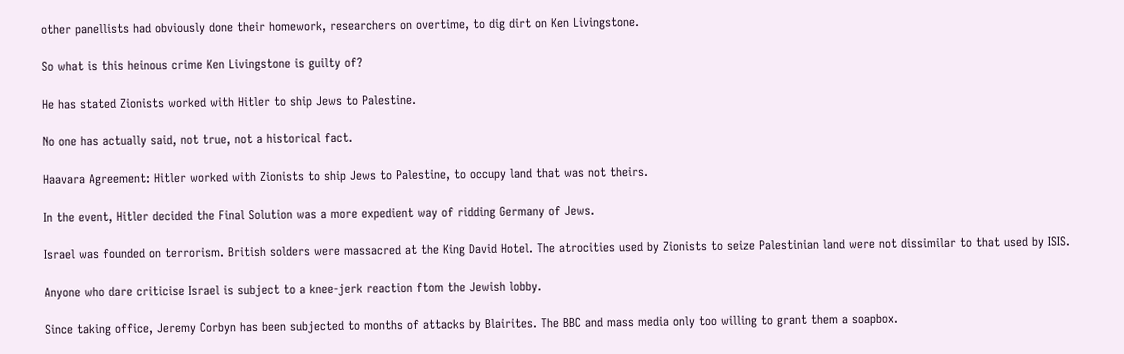other panellists had obviously done their homework, researchers on overtime, to dig dirt on Ken Livingstone.

So what is this heinous crime Ken Livingstone is guilty of?

He has stated Zionists worked with Hitler to ship Jews to Palestine.

No one has actually said, not true, not a historical fact.

Haavara Agreement: Hitler worked with Zionists to ship Jews to Palestine, to occupy land that was not theirs.

In the event, Hitler decided the Final Solution was a more expedient way of ridding Germany of Jews.

Israel was founded on terrorism. British solders were massacred at the King David Hotel. The atrocities used by Zionists to seize Palestinian land were not dissimilar to that used by ISIS.

Anyone who dare criticise Israel is subject to a knee-jerk reaction ftom the Jewish lobby.

Since taking office, Jeremy Corbyn has been subjected to months of attacks by Blairites. The BBC and mass media only too willing to grant them a soapbox.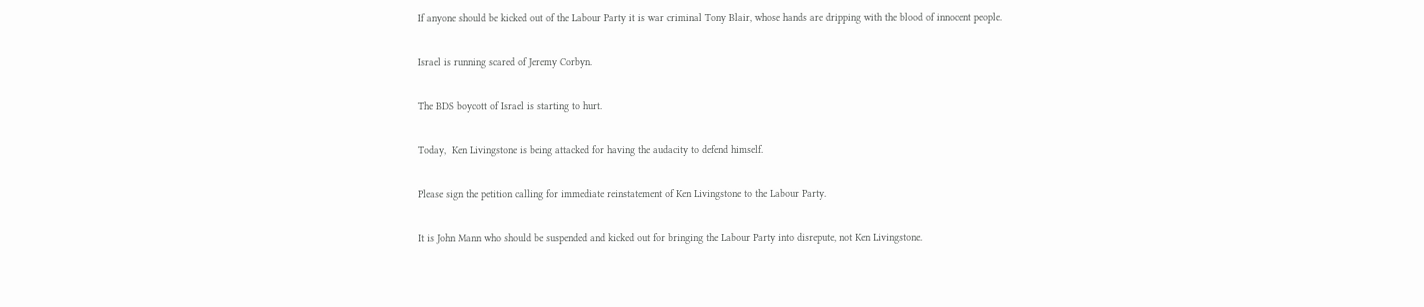If anyone should be kicked out of the Labour Party it is war criminal Tony Blair, whose hands are dripping with the blood of innocent people.

Israel is running scared of Jeremy Corbyn.

The BDS boycott of Israel is starting to hurt.

Today,  Ken Livingstone is being attacked for having the audacity to defend himself.

Please sign the petition calling for immediate reinstatement of Ken Livingstone to the Labour Party.

It is John Mann who should be suspended and kicked out for bringing the Labour Party into disrepute, not Ken Livingstone.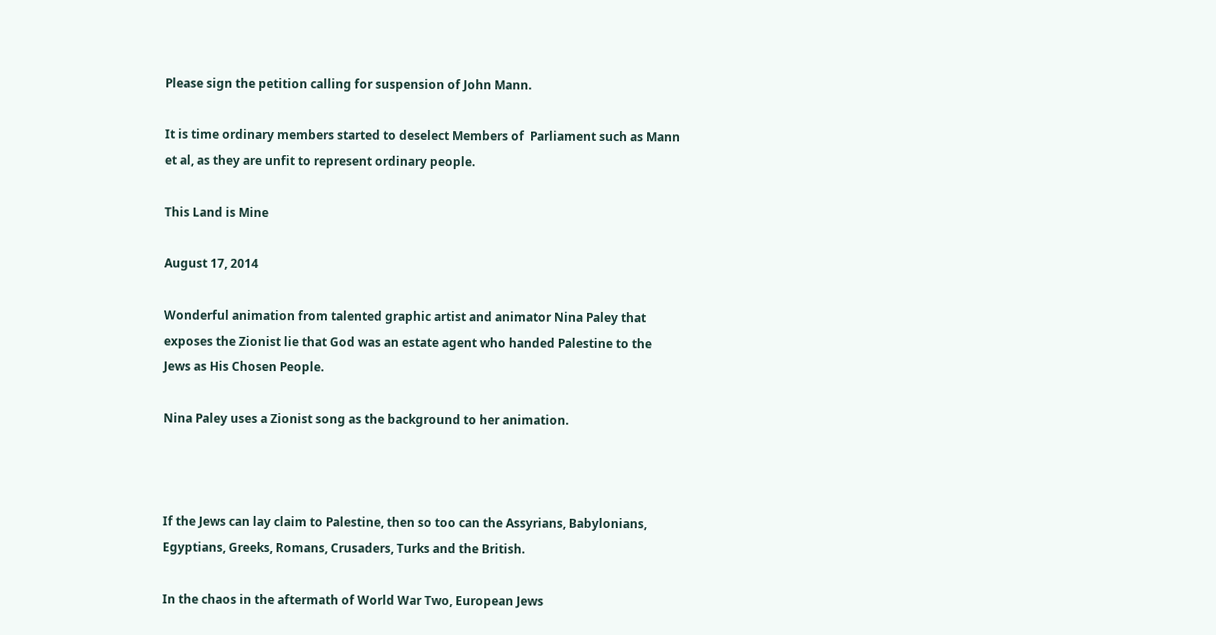Please sign the petition calling for suspension of John Mann.

It is time ordinary members started to deselect Members of  Parliament such as Mann et al, as they are unfit to represent ordinary people.

This Land is Mine

August 17, 2014

Wonderful animation from talented graphic artist and animator Nina Paley that exposes the Zionist lie that God was an estate agent who handed Palestine to the Jews as His Chosen People.

Nina Paley uses a Zionist song as the background to her animation.



If the Jews can lay claim to Palestine, then so too can the Assyrians, Babylonians, Egyptians, Greeks, Romans, Crusaders, Turks and the British.

In the chaos in the aftermath of World War Two, European Jews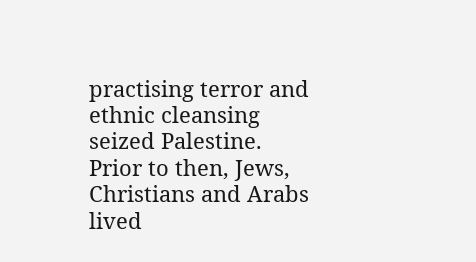practising terror and ethnic cleansing seized Palestine. Prior to then, Jews, Christians and Arabs lived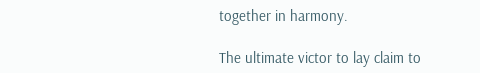together in harmony.

The ultimate victor to lay claim to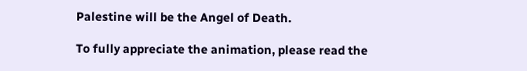Palestine will be the Angel of Death.

To fully appreciate the animation, please read the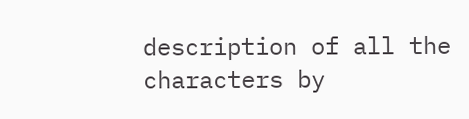description of all the characters by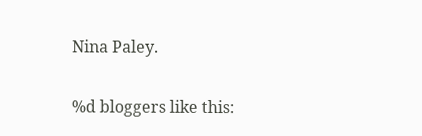Nina Paley.

%d bloggers like this: